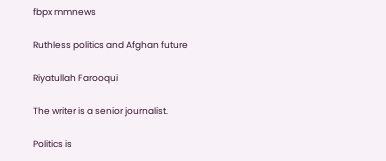fbpx mmnews

Ruthless politics and Afghan future

Riyatullah Farooqui

The writer is a senior journalist.

Politics is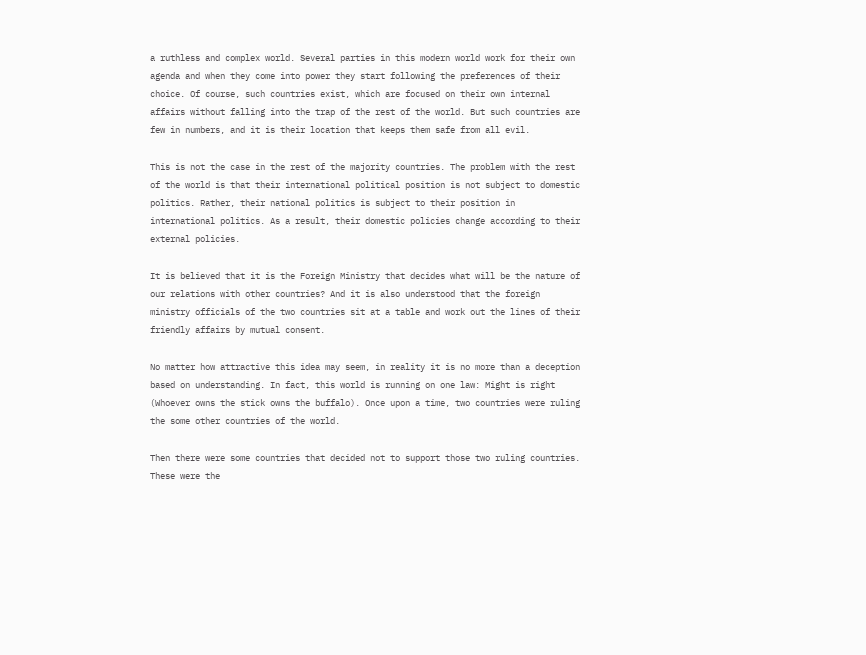a ruthless and complex world. Several parties in this modern world work for their own agenda and when they come into power they start following the preferences of their choice. Of course, such countries exist, which are focused on their own internal affairs without falling into the trap of the rest of the world. But such countries are few in numbers, and it is their location that keeps them safe from all evil.

This is not the case in the rest of the majority countries. The problem with the rest of the world is that their international political position is not subject to domestic politics. Rather, their national politics is subject to their position in international politics. As a result, their domestic policies change according to their external policies.

It is believed that it is the Foreign Ministry that decides what will be the nature of our relations with other countries? And it is also understood that the foreign ministry officials of the two countries sit at a table and work out the lines of their friendly affairs by mutual consent.

No matter how attractive this idea may seem, in reality it is no more than a deception based on understanding. In fact, this world is running on one law: Might is right (Whoever owns the stick owns the buffalo). Once upon a time, two countries were ruling the some other countries of the world.

Then there were some countries that decided not to support those two ruling countries.   These were the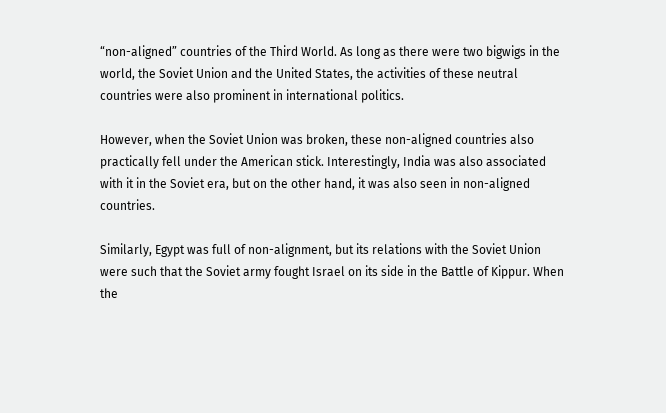“non-aligned” countries of the Third World. As long as there were two bigwigs in the world, the Soviet Union and the United States, the activities of these neutral countries were also prominent in international politics.

However, when the Soviet Union was broken, these non-aligned countries also practically fell under the American stick. Interestingly, India was also associated with it in the Soviet era, but on the other hand, it was also seen in non-aligned countries.

Similarly, Egypt was full of non-alignment, but its relations with the Soviet Union were such that the Soviet army fought Israel on its side in the Battle of Kippur. When the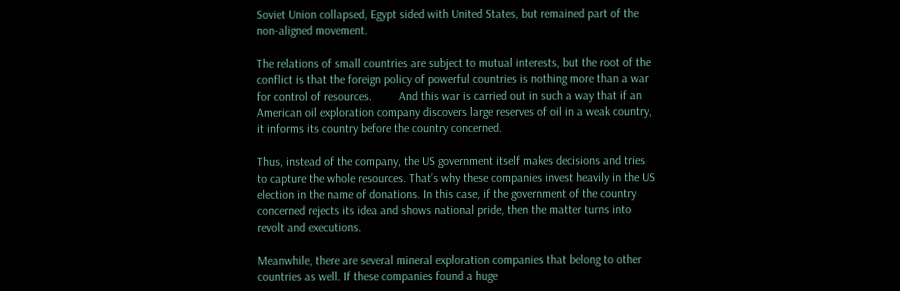Soviet Union collapsed, Egypt sided with United States, but remained part of the non-aligned movement.

The relations of small countries are subject to mutual interests, but the root of the conflict is that the foreign policy of powerful countries is nothing more than a war for control of resources.         And this war is carried out in such a way that if an American oil exploration company discovers large reserves of oil in a weak country, it informs its country before the country concerned.

Thus, instead of the company, the US government itself makes decisions and tries to capture the whole resources. That’s why these companies invest heavily in the US election in the name of donations. In this case, if the government of the country concerned rejects its idea and shows national pride, then the matter turns into revolt and executions.

Meanwhile, there are several mineral exploration companies that belong to other countries as well. If these companies found a huge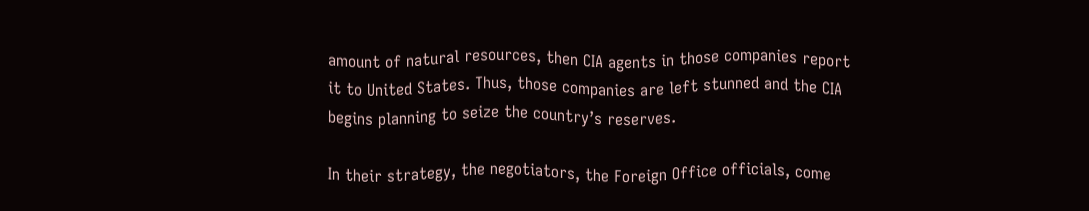amount of natural resources, then CIA agents in those companies report it to United States. Thus, those companies are left stunned and the CIA begins planning to seize the country’s reserves.

In their strategy, the negotiators, the Foreign Office officials, come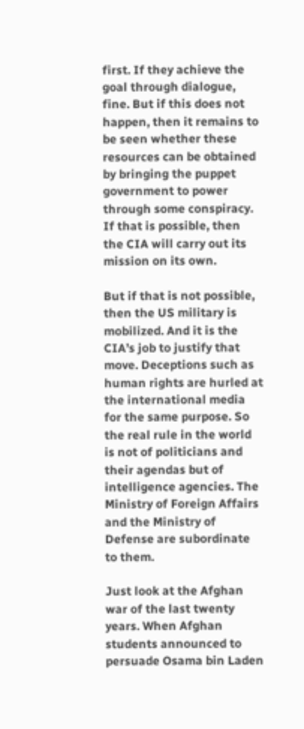first. If they achieve the goal through dialogue, fine. But if this does not happen, then it remains to be seen whether these resources can be obtained by bringing the puppet government to power through some conspiracy. If that is possible, then the CIA will carry out its mission on its own.

But if that is not possible, then the US military is mobilized. And it is the CIA’s job to justify that move. Deceptions such as human rights are hurled at the international media for the same purpose. So the real rule in the world is not of politicians and their agendas but of intelligence agencies. The Ministry of Foreign Affairs and the Ministry of Defense are subordinate to them.

Just look at the Afghan war of the last twenty years. When Afghan students announced to persuade Osama bin Laden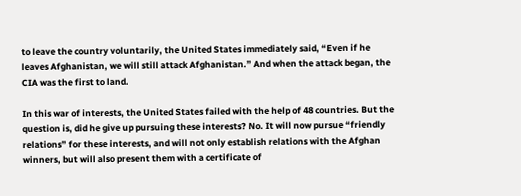to leave the country voluntarily, the United States immediately said, “Even if he leaves Afghanistan, we will still attack Afghanistan.” And when the attack began, the CIA was the first to land.

In this war of interests, the United States failed with the help of 48 countries. But the question is, did he give up pursuing these interests? No. It will now pursue “friendly relations” for these interests, and will not only establish relations with the Afghan winners, but will also present them with a certificate of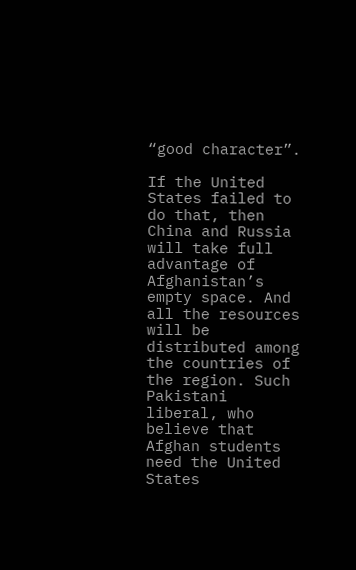“good character”.

If the United States failed to do that, then China and Russia will take full advantage of Afghanistan’s empty space. And all the resources will be distributed among the countries of the region. Such Pakistani liberal, who believe that Afghan students need the United States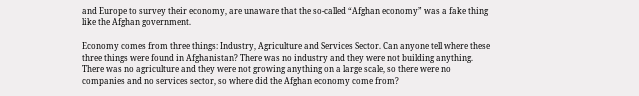and Europe to survey their economy, are unaware that the so-called “Afghan economy” was a fake thing like the Afghan government.

Economy comes from three things: Industry, Agriculture and Services Sector. Can anyone tell where these three things were found in Afghanistan? There was no industry and they were not building anything. There was no agriculture and they were not growing anything on a large scale, so there were no companies and no services sector, so where did the Afghan economy come from?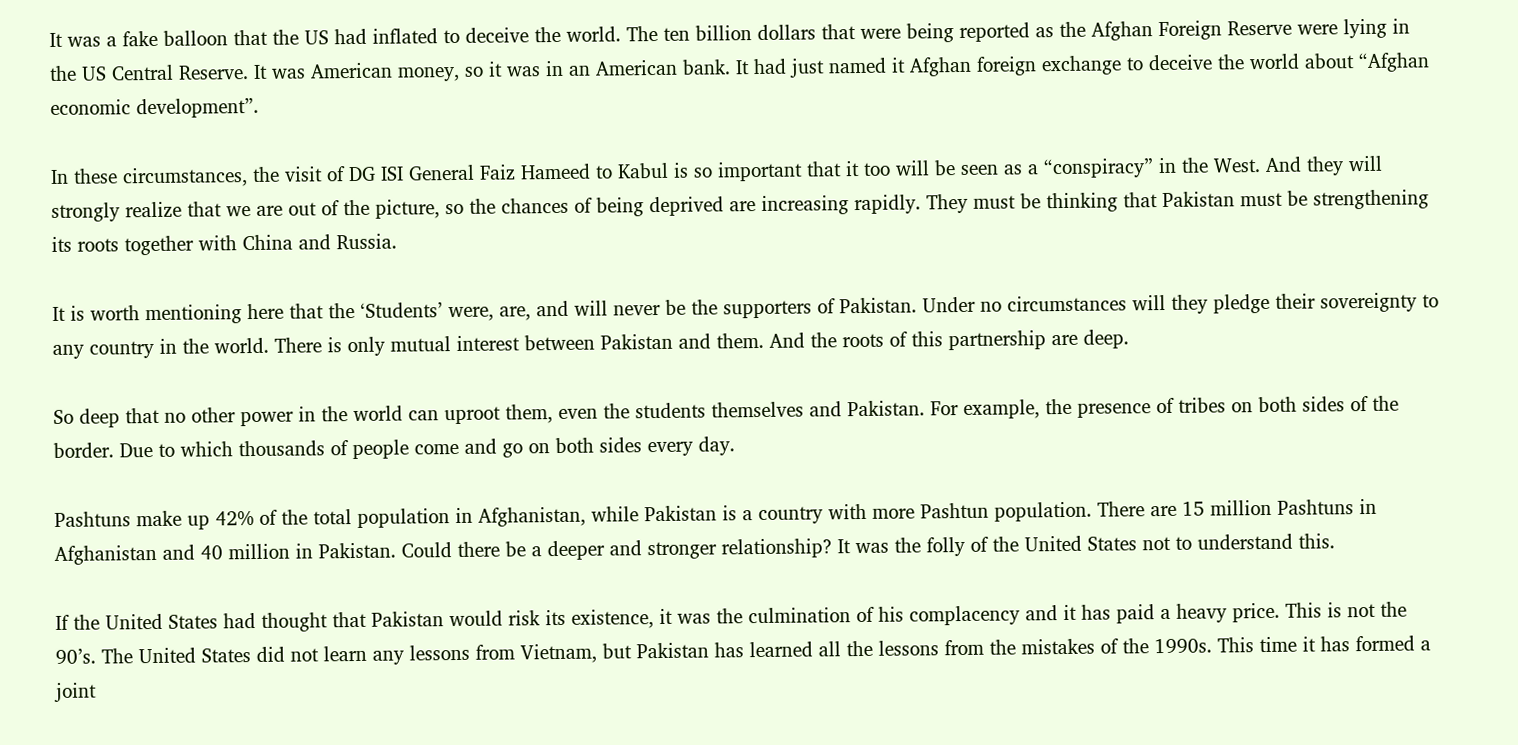It was a fake balloon that the US had inflated to deceive the world. The ten billion dollars that were being reported as the Afghan Foreign Reserve were lying in the US Central Reserve. It was American money, so it was in an American bank. It had just named it Afghan foreign exchange to deceive the world about “Afghan economic development”.

In these circumstances, the visit of DG ISI General Faiz Hameed to Kabul is so important that it too will be seen as a “conspiracy” in the West. And they will strongly realize that we are out of the picture, so the chances of being deprived are increasing rapidly. They must be thinking that Pakistan must be strengthening its roots together with China and Russia.

It is worth mentioning here that the ‘Students’ were, are, and will never be the supporters of Pakistan. Under no circumstances will they pledge their sovereignty to any country in the world. There is only mutual interest between Pakistan and them. And the roots of this partnership are deep.

So deep that no other power in the world can uproot them, even the students themselves and Pakistan. For example, the presence of tribes on both sides of the border. Due to which thousands of people come and go on both sides every day.

Pashtuns make up 42% of the total population in Afghanistan, while Pakistan is a country with more Pashtun population. There are 15 million Pashtuns in Afghanistan and 40 million in Pakistan. Could there be a deeper and stronger relationship? It was the folly of the United States not to understand this.

If the United States had thought that Pakistan would risk its existence, it was the culmination of his complacency and it has paid a heavy price. This is not the 90’s. The United States did not learn any lessons from Vietnam, but Pakistan has learned all the lessons from the mistakes of the 1990s. This time it has formed a joint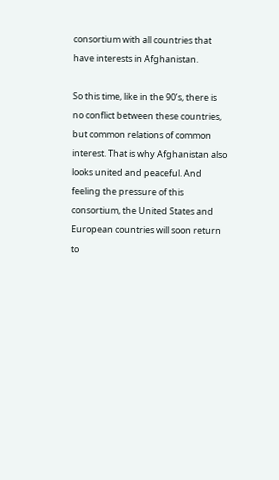consortium with all countries that have interests in Afghanistan.

So this time, like in the 90’s, there is no conflict between these countries, but common relations of common interest. That is why Afghanistan also looks united and peaceful. And feeling the pressure of this consortium, the United States and European countries will soon return to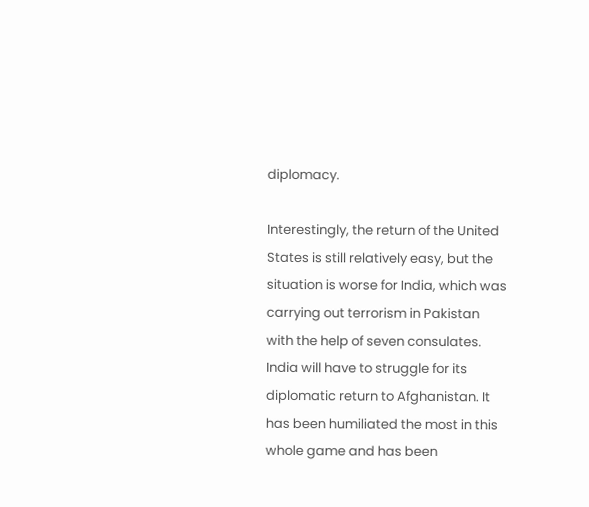diplomacy.

Interestingly, the return of the United States is still relatively easy, but the situation is worse for India, which was carrying out terrorism in Pakistan with the help of seven consulates. India will have to struggle for its diplomatic return to Afghanistan. It has been humiliated the most in this whole game and has been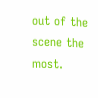out of the scene the most.